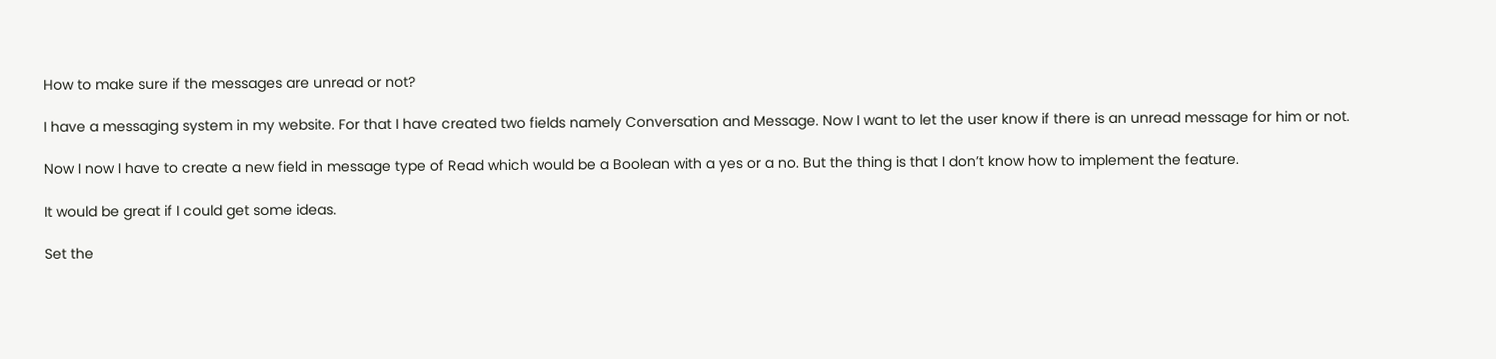How to make sure if the messages are unread or not?

I have a messaging system in my website. For that I have created two fields namely Conversation and Message. Now I want to let the user know if there is an unread message for him or not.

Now I now I have to create a new field in message type of Read which would be a Boolean with a yes or a no. But the thing is that I don’t know how to implement the feature.

It would be great if I could get some ideas.

Set the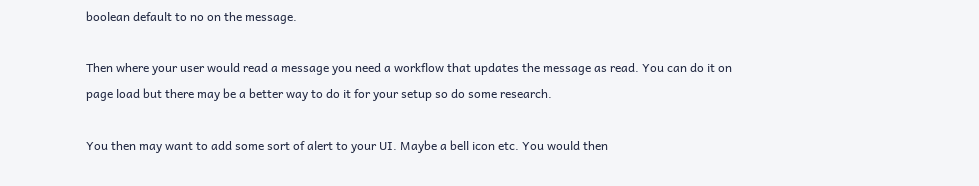boolean default to no on the message.

Then where your user would read a message you need a workflow that updates the message as read. You can do it on page load but there may be a better way to do it for your setup so do some research.

You then may want to add some sort of alert to your UI. Maybe a bell icon etc. You would then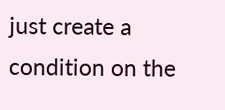just create a condition on the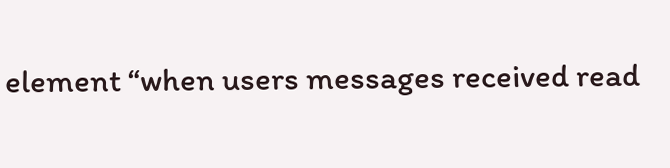element “when users messages received read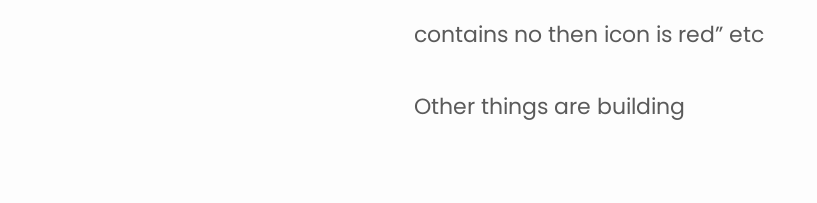contains no then icon is red” etc

Other things are building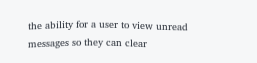the ability for a user to view unread messages so they can clear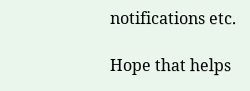notifications etc.

Hope that helps